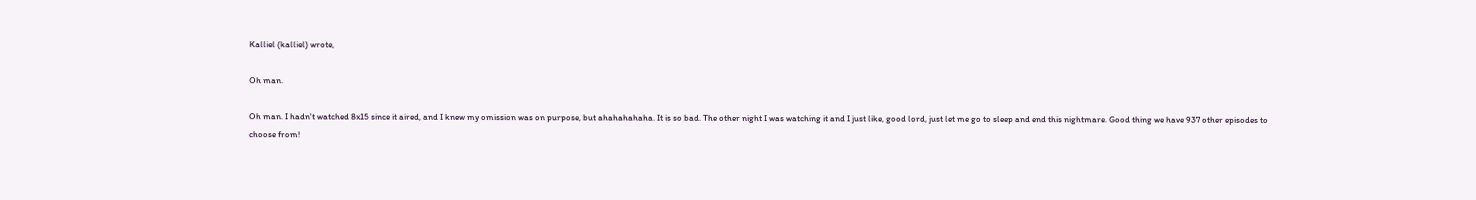Kalliel (kalliel) wrote,

Oh man.

Oh man. I hadn't watched 8x15 since it aired, and I knew my omission was on purpose, but ahahahahaha. It is so bad. The other night I was watching it and I just like, good lord, just let me go to sleep and end this nightmare. Good thing we have 937 other episodes to choose from!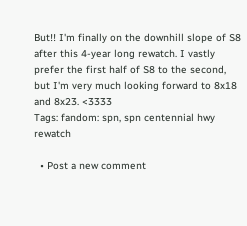But!! I'm finally on the downhill slope of S8 after this 4-year long rewatch. I vastly prefer the first half of S8 to the second, but I'm very much looking forward to 8x18 and 8x23. <3333
Tags: fandom: spn, spn centennial hwy rewatch

  • Post a new comment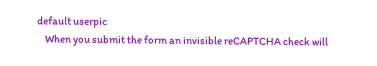default userpic
    When you submit the form an invisible reCAPTCHA check will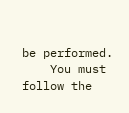be performed.
    You must follow the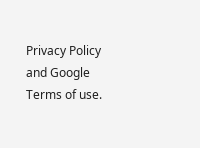Privacy Policy and Google Terms of use.